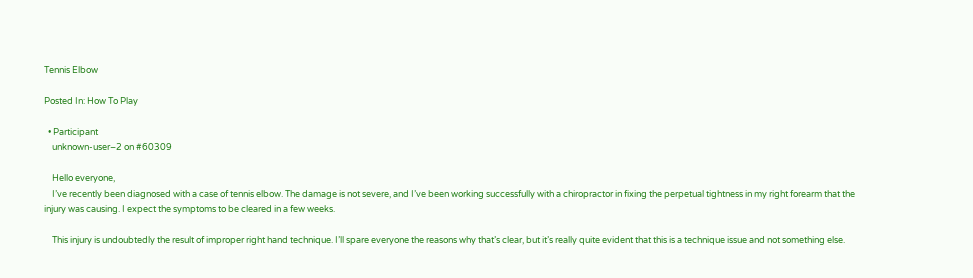Tennis Elbow

Posted In: How To Play

  • Participant
    unknown-user–2 on #60309

    Hello everyone,
    I’ve recently been diagnosed with a case of tennis elbow. The damage is not severe, and I’ve been working successfully with a chiropractor in fixing the perpetual tightness in my right forearm that the injury was causing. I expect the symptoms to be cleared in a few weeks.

    This injury is undoubtedly the result of improper right hand technique. I’ll spare everyone the reasons why that’s clear, but it’s really quite evident that this is a technique issue and not something else.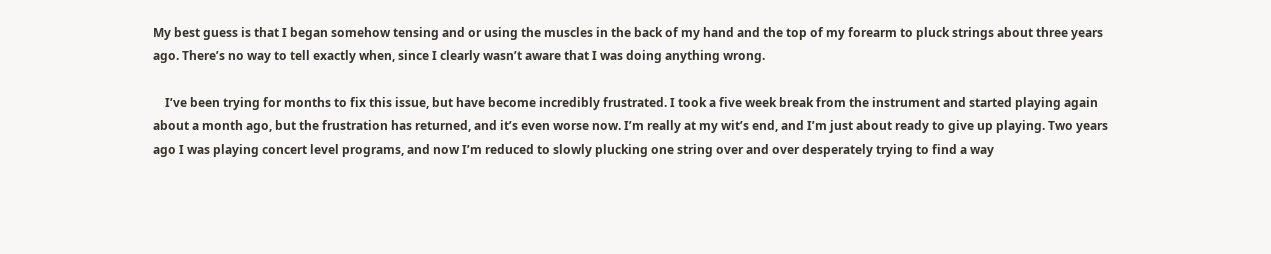My best guess is that I began somehow tensing and or using the muscles in the back of my hand and the top of my forearm to pluck strings about three years ago. There’s no way to tell exactly when, since I clearly wasn’t aware that I was doing anything wrong.

    I’ve been trying for months to fix this issue, but have become incredibly frustrated. I took a five week break from the instrument and started playing again about a month ago, but the frustration has returned, and it’s even worse now. I’m really at my wit’s end, and I’m just about ready to give up playing. Two years ago I was playing concert level programs, and now I’m reduced to slowly plucking one string over and over desperately trying to find a way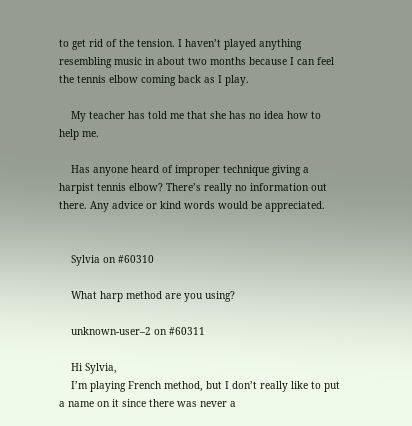to get rid of the tension. I haven’t played anything resembling music in about two months because I can feel the tennis elbow coming back as I play.

    My teacher has told me that she has no idea how to help me.

    Has anyone heard of improper technique giving a harpist tennis elbow? There’s really no information out there. Any advice or kind words would be appreciated.


    Sylvia on #60310

    What harp method are you using?

    unknown-user–2 on #60311

    Hi Sylvia,
    I’m playing French method, but I don’t really like to put a name on it since there was never a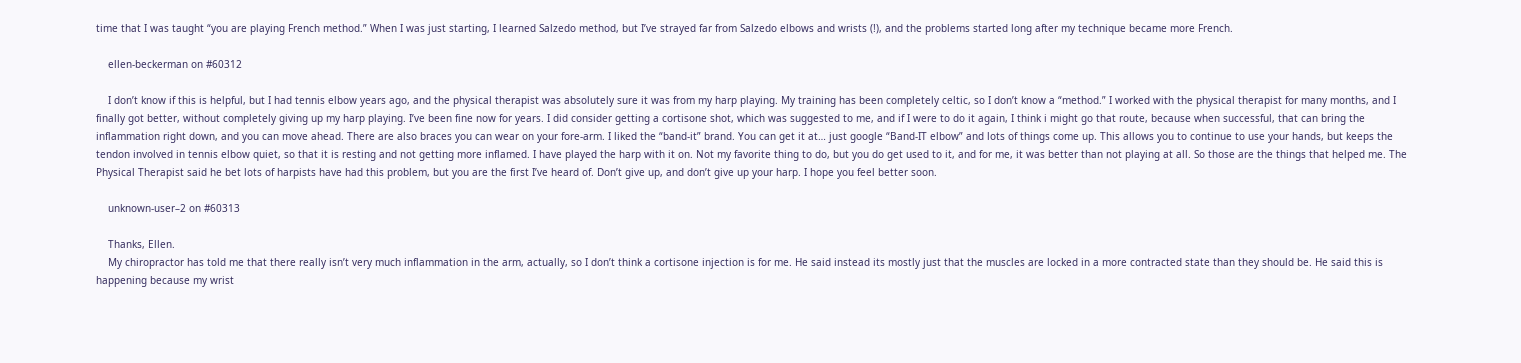time that I was taught “you are playing French method.” When I was just starting, I learned Salzedo method, but I’ve strayed far from Salzedo elbows and wrists (!), and the problems started long after my technique became more French.

    ellen-beckerman on #60312

    I don’t know if this is helpful, but I had tennis elbow years ago, and the physical therapist was absolutely sure it was from my harp playing. My training has been completely celtic, so I don’t know a “method.” I worked with the physical therapist for many months, and I finally got better, without completely giving up my harp playing. I’ve been fine now for years. I did consider getting a cortisone shot, which was suggested to me, and if I were to do it again, I think i might go that route, because when successful, that can bring the inflammation right down, and you can move ahead. There are also braces you can wear on your fore-arm. I liked the “band-it” brand. You can get it at… just google “Band-IT elbow” and lots of things come up. This allows you to continue to use your hands, but keeps the tendon involved in tennis elbow quiet, so that it is resting and not getting more inflamed. I have played the harp with it on. Not my favorite thing to do, but you do get used to it, and for me, it was better than not playing at all. So those are the things that helped me. The Physical Therapist said he bet lots of harpists have had this problem, but you are the first I’ve heard of. Don’t give up, and don’t give up your harp. I hope you feel better soon.

    unknown-user–2 on #60313

    Thanks, Ellen.
    My chiropractor has told me that there really isn’t very much inflammation in the arm, actually, so I don’t think a cortisone injection is for me. He said instead its mostly just that the muscles are locked in a more contracted state than they should be. He said this is happening because my wrist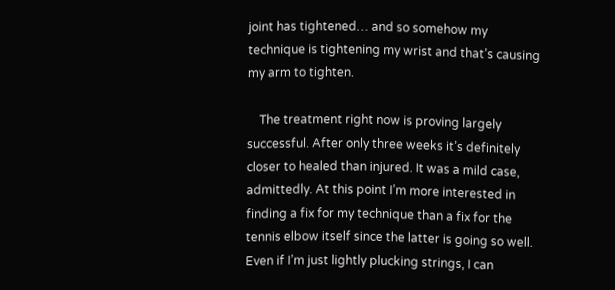joint has tightened… and so somehow my technique is tightening my wrist and that’s causing my arm to tighten.

    The treatment right now is proving largely successful. After only three weeks it’s definitely closer to healed than injured. It was a mild case, admittedly. At this point I’m more interested in finding a fix for my technique than a fix for the tennis elbow itself since the latter is going so well. Even if I’m just lightly plucking strings, I can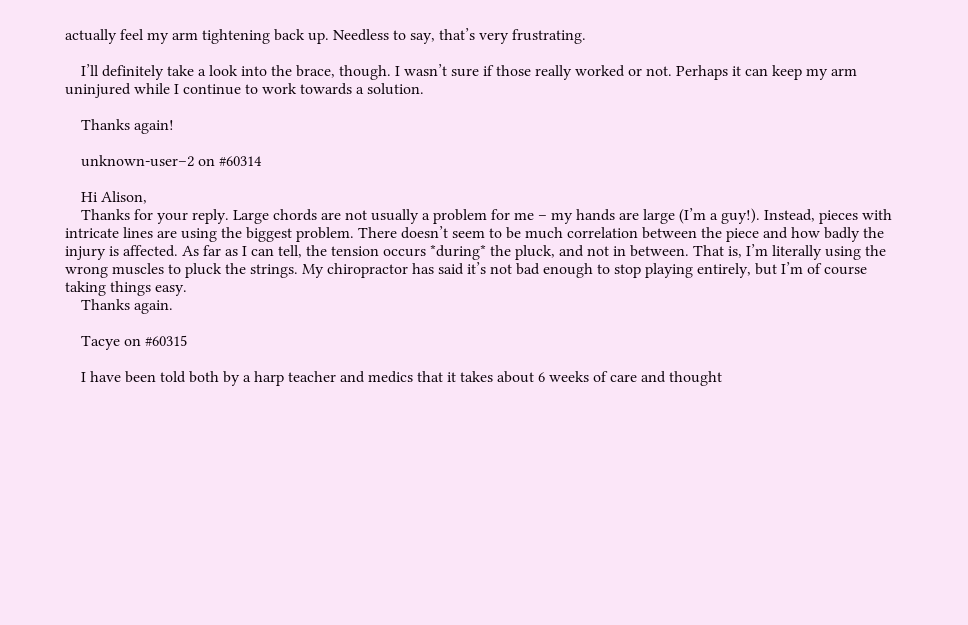actually feel my arm tightening back up. Needless to say, that’s very frustrating.

    I’ll definitely take a look into the brace, though. I wasn’t sure if those really worked or not. Perhaps it can keep my arm uninjured while I continue to work towards a solution.

    Thanks again!

    unknown-user–2 on #60314

    Hi Alison,
    Thanks for your reply. Large chords are not usually a problem for me – my hands are large (I’m a guy!). Instead, pieces with intricate lines are using the biggest problem. There doesn’t seem to be much correlation between the piece and how badly the injury is affected. As far as I can tell, the tension occurs *during* the pluck, and not in between. That is, I’m literally using the wrong muscles to pluck the strings. My chiropractor has said it’s not bad enough to stop playing entirely, but I’m of course taking things easy.
    Thanks again.

    Tacye on #60315

    I have been told both by a harp teacher and medics that it takes about 6 weeks of care and thought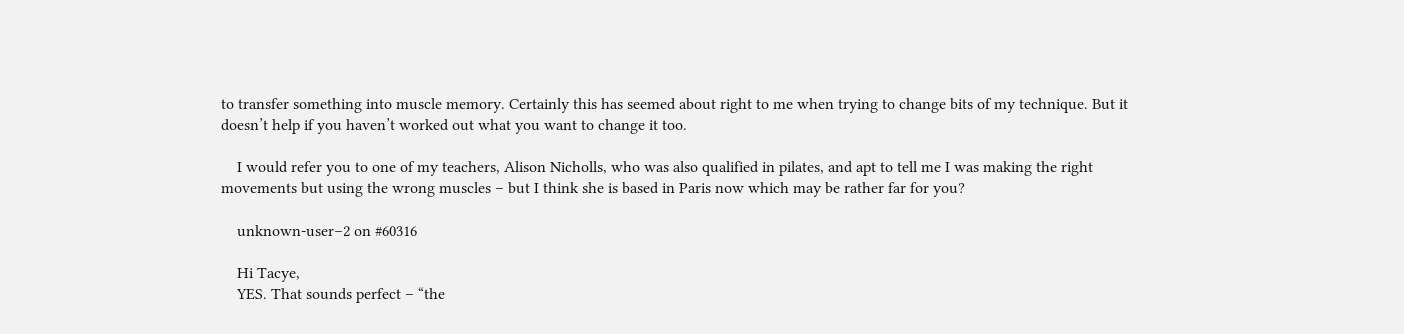to transfer something into muscle memory. Certainly this has seemed about right to me when trying to change bits of my technique. But it doesn’t help if you haven’t worked out what you want to change it too.

    I would refer you to one of my teachers, Alison Nicholls, who was also qualified in pilates, and apt to tell me I was making the right movements but using the wrong muscles – but I think she is based in Paris now which may be rather far for you?

    unknown-user–2 on #60316

    Hi Tacye,
    YES. That sounds perfect – “the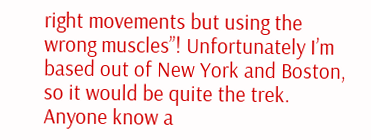right movements but using the wrong muscles”! Unfortunately I’m based out of New York and Boston, so it would be quite the trek. Anyone know a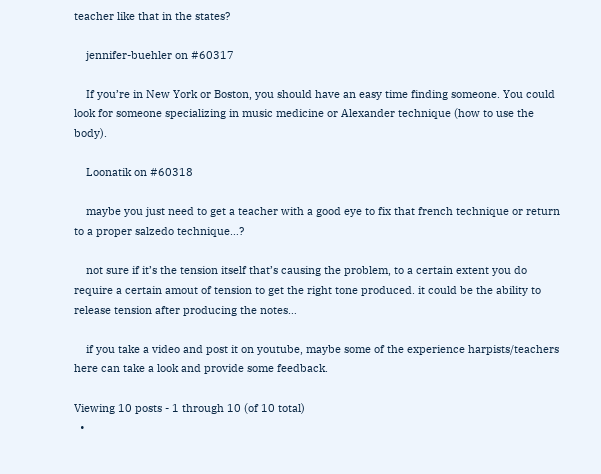teacher like that in the states?

    jennifer-buehler on #60317

    If you’re in New York or Boston, you should have an easy time finding someone. You could look for someone specializing in music medicine or Alexander technique (how to use the body).

    Loonatik on #60318

    maybe you just need to get a teacher with a good eye to fix that french technique or return to a proper salzedo technique…?

    not sure if it’s the tension itself that’s causing the problem, to a certain extent you do require a certain amout of tension to get the right tone produced. it could be the ability to release tension after producing the notes…

    if you take a video and post it on youtube, maybe some of the experience harpists/teachers here can take a look and provide some feedback.

Viewing 10 posts - 1 through 10 (of 10 total)
  •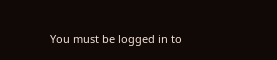You must be logged in to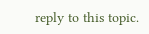reply to this topic.